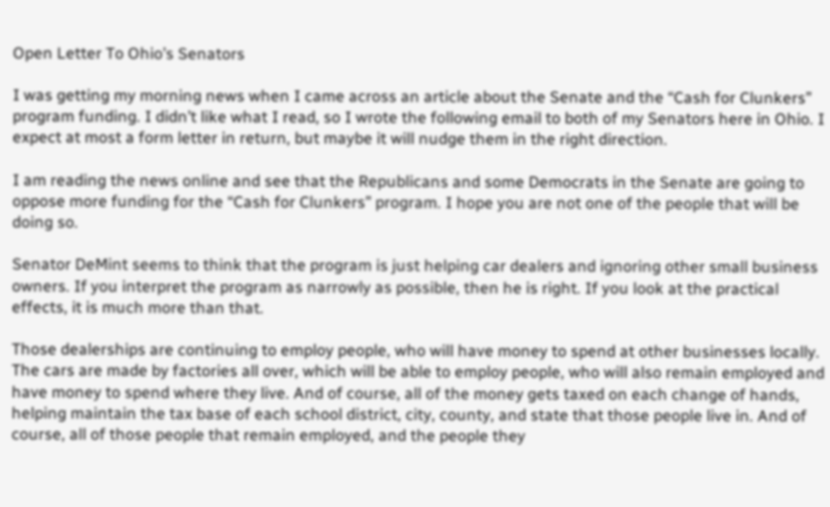Open Letter To Ohio’s Senators

I was getting my morning news when I came across an article about the Senate and the “Cash for Clunkers” program funding. I didn’t like what I read, so I wrote the following email to both of my Senators here in Ohio. I expect at most a form letter in return, but maybe it will nudge them in the right direction.

I am reading the news online and see that the Republicans and some Democrats in the Senate are going to oppose more funding for the “Cash for Clunkers” program. I hope you are not one of the people that will be doing so.

Senator DeMint seems to think that the program is just helping car dealers and ignoring other small business owners. If you interpret the program as narrowly as possible, then he is right. If you look at the practical effects, it is much more than that.

Those dealerships are continuing to employ people, who will have money to spend at other businesses locally. The cars are made by factories all over, which will be able to employ people, who will also remain employed and have money to spend where they live. And of course, all of the money gets taxed on each change of hands, helping maintain the tax base of each school district, city, county, and state that those people live in. And of course, all of those people that remain employed, and the people they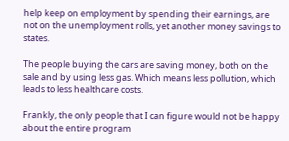help keep on employment by spending their earnings, are not on the unemployment rolls, yet another money savings to states.

The people buying the cars are saving money, both on the sale and by using less gas. Which means less pollution, which leads to less healthcare costs.

Frankly, the only people that I can figure would not be happy about the entire program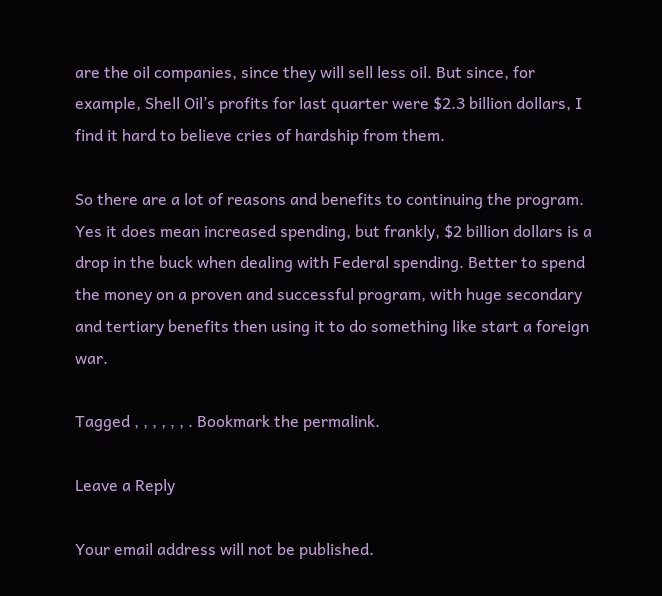are the oil companies, since they will sell less oil. But since, for example, Shell Oil’s profits for last quarter were $2.3 billion dollars, I find it hard to believe cries of hardship from them.

So there are a lot of reasons and benefits to continuing the program. Yes it does mean increased spending, but frankly, $2 billion dollars is a drop in the buck when dealing with Federal spending. Better to spend the money on a proven and successful program, with huge secondary and tertiary benefits then using it to do something like start a foreign war.

Tagged , , , , , , . Bookmark the permalink.

Leave a Reply

Your email address will not be published.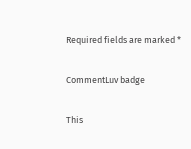Required fields are marked *

CommentLuv badge

This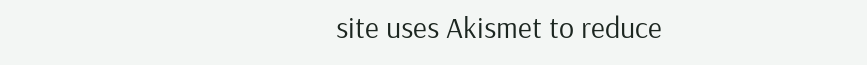site uses Akismet to reduce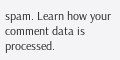spam. Learn how your comment data is processed.